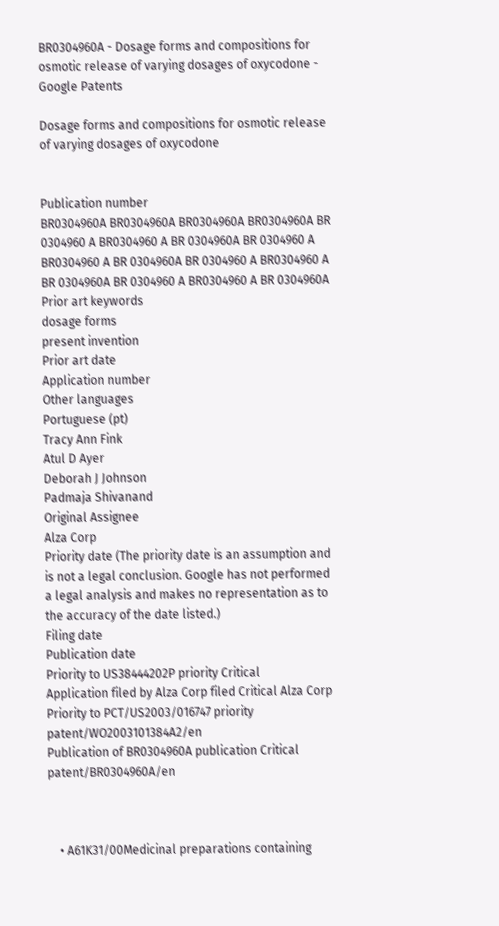BR0304960A - Dosage forms and compositions for osmotic release of varying dosages of oxycodone - Google Patents

Dosage forms and compositions for osmotic release of varying dosages of oxycodone


Publication number
BR0304960A BR0304960A BR0304960A BR0304960A BR 0304960 A BR0304960 A BR 0304960A BR 0304960 A BR0304960 A BR 0304960A BR 0304960 A BR0304960 A BR 0304960A BR 0304960 A BR0304960 A BR 0304960A
Prior art keywords
dosage forms
present invention
Prior art date
Application number
Other languages
Portuguese (pt)
Tracy Ann Fink
Atul D Ayer
Deborah J Johnson
Padmaja Shivanand
Original Assignee
Alza Corp
Priority date (The priority date is an assumption and is not a legal conclusion. Google has not performed a legal analysis and makes no representation as to the accuracy of the date listed.)
Filing date
Publication date
Priority to US38444202P priority Critical
Application filed by Alza Corp filed Critical Alza Corp
Priority to PCT/US2003/016747 priority patent/WO2003101384A2/en
Publication of BR0304960A publication Critical patent/BR0304960A/en



    • A61K31/00Medicinal preparations containing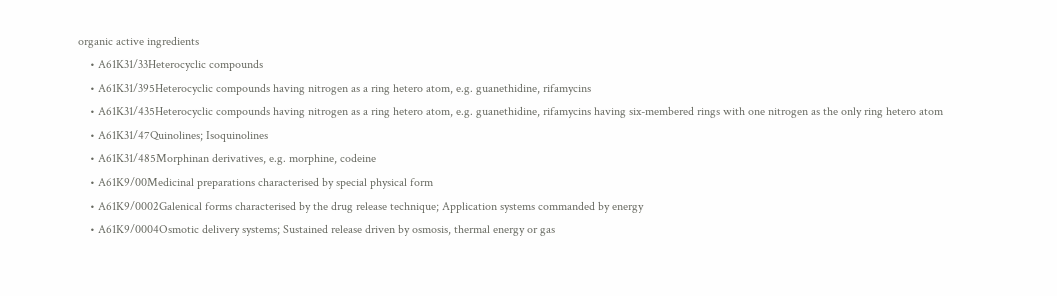organic active ingredients
    • A61K31/33Heterocyclic compounds
    • A61K31/395Heterocyclic compounds having nitrogen as a ring hetero atom, e.g. guanethidine, rifamycins
    • A61K31/435Heterocyclic compounds having nitrogen as a ring hetero atom, e.g. guanethidine, rifamycins having six-membered rings with one nitrogen as the only ring hetero atom
    • A61K31/47Quinolines; Isoquinolines
    • A61K31/485Morphinan derivatives, e.g. morphine, codeine
    • A61K9/00Medicinal preparations characterised by special physical form
    • A61K9/0002Galenical forms characterised by the drug release technique; Application systems commanded by energy
    • A61K9/0004Osmotic delivery systems; Sustained release driven by osmosis, thermal energy or gas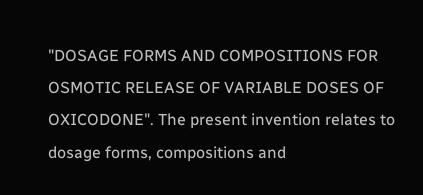"DOSAGE FORMS AND COMPOSITIONS FOR OSMOTIC RELEASE OF VARIABLE DOSES OF OXICODONE". The present invention relates to dosage forms, compositions and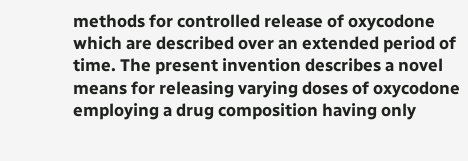methods for controlled release of oxycodone which are described over an extended period of time. The present invention describes a novel means for releasing varying doses of oxycodone employing a drug composition having only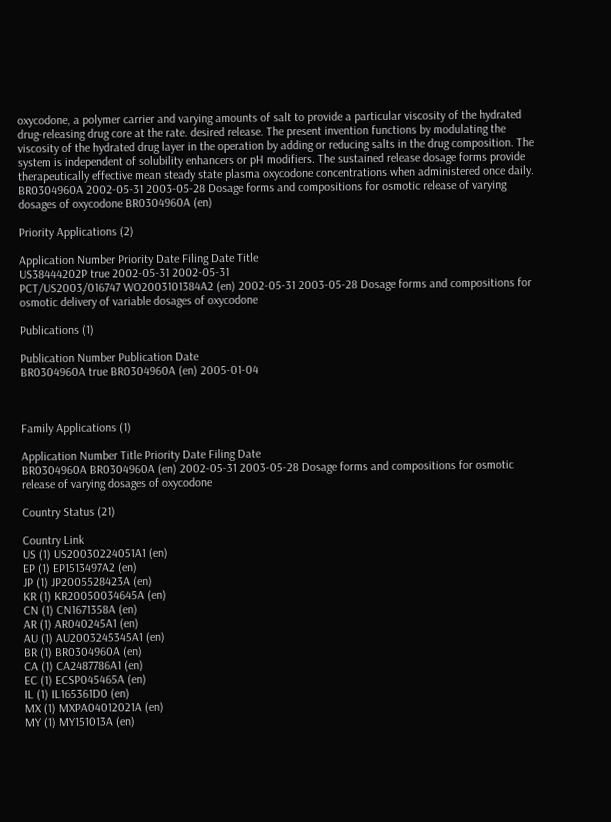oxycodone, a polymer carrier and varying amounts of salt to provide a particular viscosity of the hydrated drug-releasing drug core at the rate. desired release. The present invention functions by modulating the viscosity of the hydrated drug layer in the operation by adding or reducing salts in the drug composition. The system is independent of solubility enhancers or pH modifiers. The sustained release dosage forms provide therapeutically effective mean steady state plasma oxycodone concentrations when administered once daily.
BR0304960A 2002-05-31 2003-05-28 Dosage forms and compositions for osmotic release of varying dosages of oxycodone BR0304960A (en)

Priority Applications (2)

Application Number Priority Date Filing Date Title
US38444202P true 2002-05-31 2002-05-31
PCT/US2003/016747 WO2003101384A2 (en) 2002-05-31 2003-05-28 Dosage forms and compositions for osmotic delivery of variable dosages of oxycodone

Publications (1)

Publication Number Publication Date
BR0304960A true BR0304960A (en) 2005-01-04



Family Applications (1)

Application Number Title Priority Date Filing Date
BR0304960A BR0304960A (en) 2002-05-31 2003-05-28 Dosage forms and compositions for osmotic release of varying dosages of oxycodone

Country Status (21)

Country Link
US (1) US20030224051A1 (en)
EP (1) EP1513497A2 (en)
JP (1) JP2005528423A (en)
KR (1) KR20050034645A (en)
CN (1) CN1671358A (en)
AR (1) AR040245A1 (en)
AU (1) AU2003245345A1 (en)
BR (1) BR0304960A (en)
CA (1) CA2487786A1 (en)
EC (1) ECSP045465A (en)
IL (1) IL165361D0 (en)
MX (1) MXPA04012021A (en)
MY (1) MY151013A (en)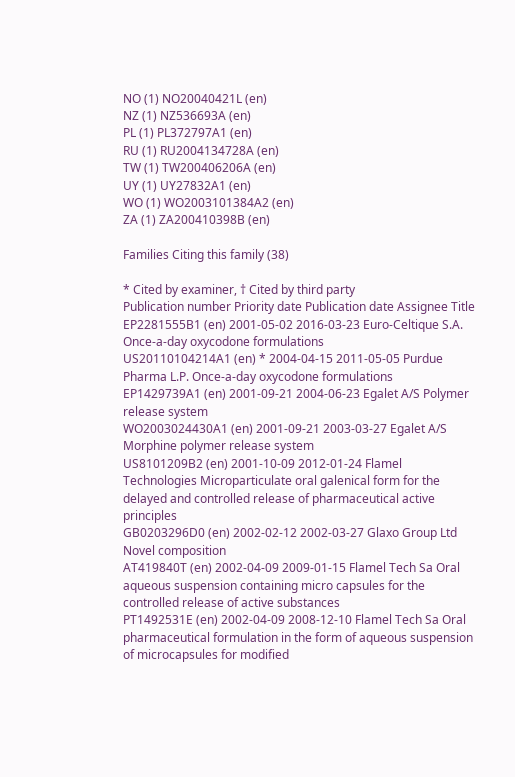NO (1) NO20040421L (en)
NZ (1) NZ536693A (en)
PL (1) PL372797A1 (en)
RU (1) RU2004134728A (en)
TW (1) TW200406206A (en)
UY (1) UY27832A1 (en)
WO (1) WO2003101384A2 (en)
ZA (1) ZA200410398B (en)

Families Citing this family (38)

* Cited by examiner, † Cited by third party
Publication number Priority date Publication date Assignee Title
EP2281555B1 (en) 2001-05-02 2016-03-23 Euro-Celtique S.A. Once-a-day oxycodone formulations
US20110104214A1 (en) * 2004-04-15 2011-05-05 Purdue Pharma L.P. Once-a-day oxycodone formulations
EP1429739A1 (en) 2001-09-21 2004-06-23 Egalet A/S Polymer release system
WO2003024430A1 (en) 2001-09-21 2003-03-27 Egalet A/S Morphine polymer release system
US8101209B2 (en) 2001-10-09 2012-01-24 Flamel Technologies Microparticulate oral galenical form for the delayed and controlled release of pharmaceutical active principles
GB0203296D0 (en) 2002-02-12 2002-03-27 Glaxo Group Ltd Novel composition
AT419840T (en) 2002-04-09 2009-01-15 Flamel Tech Sa Oral aqueous suspension containing micro capsules for the controlled release of active substances
PT1492531E (en) 2002-04-09 2008-12-10 Flamel Tech Sa Oral pharmaceutical formulation in the form of aqueous suspension of microcapsules for modified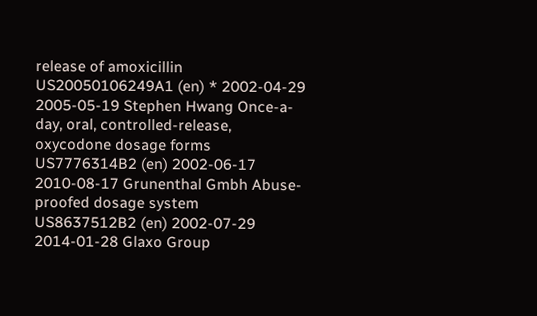release of amoxicillin
US20050106249A1 (en) * 2002-04-29 2005-05-19 Stephen Hwang Once-a-day, oral, controlled-release, oxycodone dosage forms
US7776314B2 (en) 2002-06-17 2010-08-17 Grunenthal Gmbh Abuse-proofed dosage system
US8637512B2 (en) 2002-07-29 2014-01-28 Glaxo Group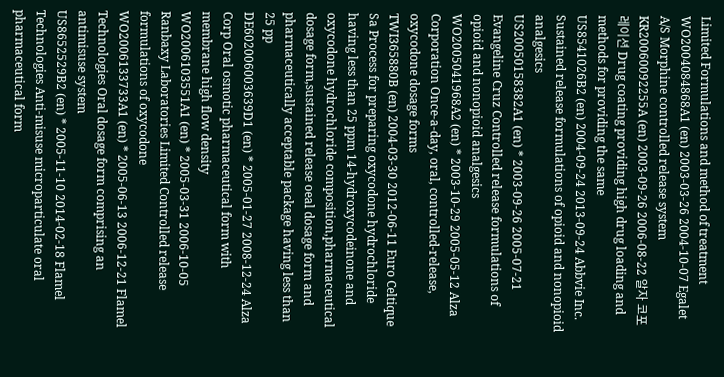Limited Formulations and method of treatment
WO2004084868A1 (en) 2003-03-26 2004-10-07 Egalet A/S Morphine controlled release system
KR20060092255A (en) 2003-09-26 2006-08-22 알자 코포레이션 Drug coating providing high drug loading and methods for providing the same
US8541026B2 (en) 2004-09-24 2013-09-24 Abbvie Inc. Sustained release formulations of opioid and nonopioid analgesics
US20050158382A1 (en) * 2003-09-26 2005-07-21 Evangeline Cruz Controlled release formulations of opioid and nonopioid analgesics
WO2005041968A2 (en) * 2003-10-29 2005-05-12 Alza Corporation Once-a-day, oral, controlled-release, oxycodone dosage forms
TWI365880B (en) 2004-03-30 2012-06-11 Euro Celtique Sa Process for preparing oxycodone hydrochloride having less than 25 ppm 14-hydroxycodeinone and oxycodone hydrochloride composition,pharmaceutical dosage form,sustained release oeal dosage form and pharmaceutically acceptable package having less than 25 pp
DE602006003639D1 (en) * 2005-01-27 2008-12-24 Alza Corp Oral osmotic pharmaceutical form with membrane high flow density
WO2006103551A1 (en) * 2005-03-31 2006-10-05 Ranbaxy Laboratories Limited Controlled release formulations of oxycodone
WO2006133733A1 (en) * 2005-06-13 2006-12-21 Flamel Technologies Oral dosage form comprising an antimisuse system
US8652529B2 (en) * 2005-11-10 2014-02-18 Flamel Technologies Anti-misuse microparticulate oral pharmaceutical form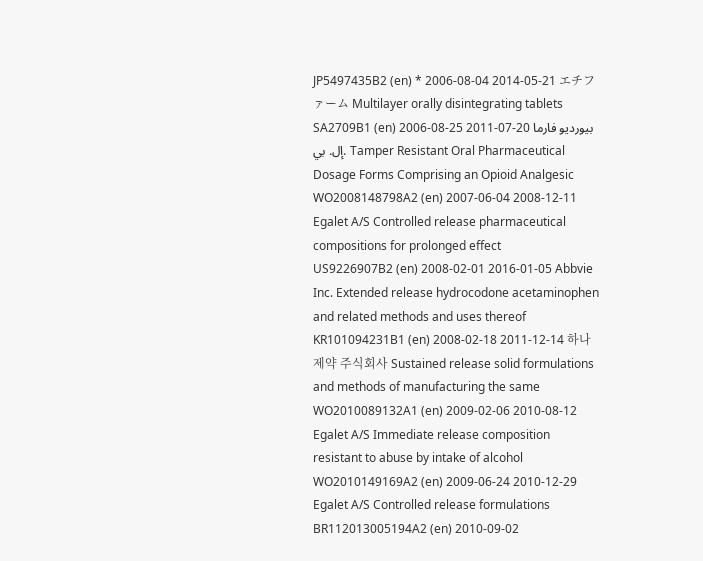JP5497435B2 (en) * 2006-08-04 2014-05-21 エチファーム Multilayer orally disintegrating tablets
SA2709B1 (en) 2006-08-25 2011-07-20 بيورديو فارما إل. بي. Tamper Resistant Oral Pharmaceutical Dosage Forms Comprising an Opioid Analgesic
WO2008148798A2 (en) 2007-06-04 2008-12-11 Egalet A/S Controlled release pharmaceutical compositions for prolonged effect
US9226907B2 (en) 2008-02-01 2016-01-05 Abbvie Inc. Extended release hydrocodone acetaminophen and related methods and uses thereof
KR101094231B1 (en) 2008-02-18 2011-12-14 하나제약 주식회사 Sustained release solid formulations and methods of manufacturing the same
WO2010089132A1 (en) 2009-02-06 2010-08-12 Egalet A/S Immediate release composition resistant to abuse by intake of alcohol
WO2010149169A2 (en) 2009-06-24 2010-12-29 Egalet A/S Controlled release formulations
BR112013005194A2 (en) 2010-09-02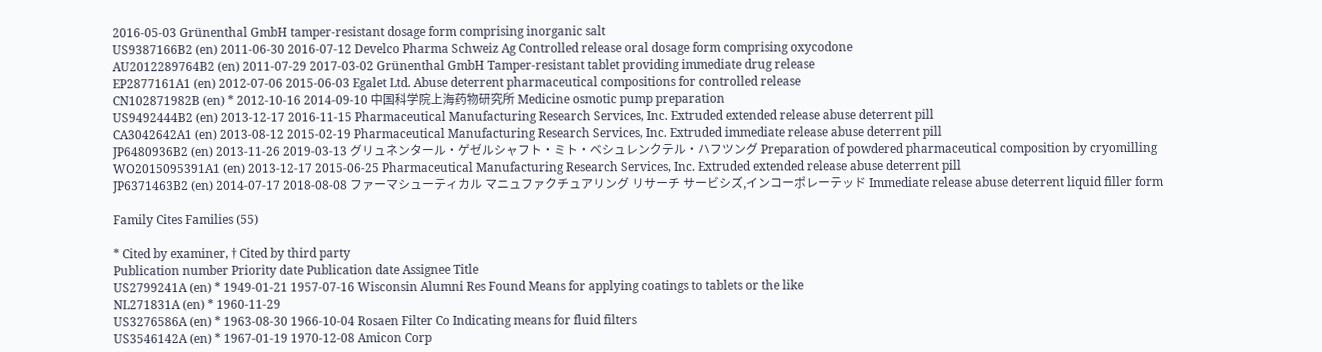2016-05-03 Grünenthal GmbH tamper-resistant dosage form comprising inorganic salt
US9387166B2 (en) 2011-06-30 2016-07-12 Develco Pharma Schweiz Ag Controlled release oral dosage form comprising oxycodone
AU2012289764B2 (en) 2011-07-29 2017-03-02 Grünenthal GmbH Tamper-resistant tablet providing immediate drug release
EP2877161A1 (en) 2012-07-06 2015-06-03 Egalet Ltd. Abuse deterrent pharmaceutical compositions for controlled release
CN102871982B (en) * 2012-10-16 2014-09-10 中国科学院上海药物研究所 Medicine osmotic pump preparation
US9492444B2 (en) 2013-12-17 2016-11-15 Pharmaceutical Manufacturing Research Services, Inc. Extruded extended release abuse deterrent pill
CA3042642A1 (en) 2013-08-12 2015-02-19 Pharmaceutical Manufacturing Research Services, Inc. Extruded immediate release abuse deterrent pill
JP6480936B2 (en) 2013-11-26 2019-03-13 グリュネンタール・ゲゼルシャフト・ミト・ベシュレンクテル・ハフツング Preparation of powdered pharmaceutical composition by cryomilling
WO2015095391A1 (en) 2013-12-17 2015-06-25 Pharmaceutical Manufacturing Research Services, Inc. Extruded extended release abuse deterrent pill
JP6371463B2 (en) 2014-07-17 2018-08-08 ファーマシューティカル マニュファクチュアリング リサーチ サービシズ,インコーポレーテッド Immediate release abuse deterrent liquid filler form

Family Cites Families (55)

* Cited by examiner, † Cited by third party
Publication number Priority date Publication date Assignee Title
US2799241A (en) * 1949-01-21 1957-07-16 Wisconsin Alumni Res Found Means for applying coatings to tablets or the like
NL271831A (en) * 1960-11-29
US3276586A (en) * 1963-08-30 1966-10-04 Rosaen Filter Co Indicating means for fluid filters
US3546142A (en) * 1967-01-19 1970-12-08 Amicon Corp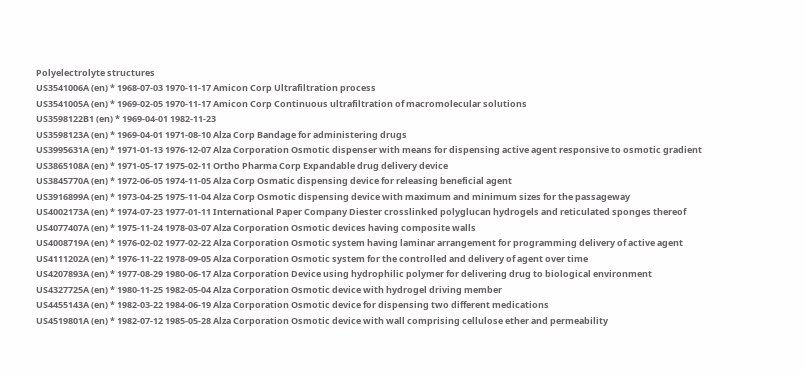Polyelectrolyte structures
US3541006A (en) * 1968-07-03 1970-11-17 Amicon Corp Ultrafiltration process
US3541005A (en) * 1969-02-05 1970-11-17 Amicon Corp Continuous ultrafiltration of macromolecular solutions
US3598122B1 (en) * 1969-04-01 1982-11-23
US3598123A (en) * 1969-04-01 1971-08-10 Alza Corp Bandage for administering drugs
US3995631A (en) * 1971-01-13 1976-12-07 Alza Corporation Osmotic dispenser with means for dispensing active agent responsive to osmotic gradient
US3865108A (en) * 1971-05-17 1975-02-11 Ortho Pharma Corp Expandable drug delivery device
US3845770A (en) * 1972-06-05 1974-11-05 Alza Corp Osmatic dispensing device for releasing beneficial agent
US3916899A (en) * 1973-04-25 1975-11-04 Alza Corp Osmotic dispensing device with maximum and minimum sizes for the passageway
US4002173A (en) * 1974-07-23 1977-01-11 International Paper Company Diester crosslinked polyglucan hydrogels and reticulated sponges thereof
US4077407A (en) * 1975-11-24 1978-03-07 Alza Corporation Osmotic devices having composite walls
US4008719A (en) * 1976-02-02 1977-02-22 Alza Corporation Osmotic system having laminar arrangement for programming delivery of active agent
US4111202A (en) * 1976-11-22 1978-09-05 Alza Corporation Osmotic system for the controlled and delivery of agent over time
US4207893A (en) * 1977-08-29 1980-06-17 Alza Corporation Device using hydrophilic polymer for delivering drug to biological environment
US4327725A (en) * 1980-11-25 1982-05-04 Alza Corporation Osmotic device with hydrogel driving member
US4455143A (en) * 1982-03-22 1984-06-19 Alza Corporation Osmotic device for dispensing two different medications
US4519801A (en) * 1982-07-12 1985-05-28 Alza Corporation Osmotic device with wall comprising cellulose ether and permeability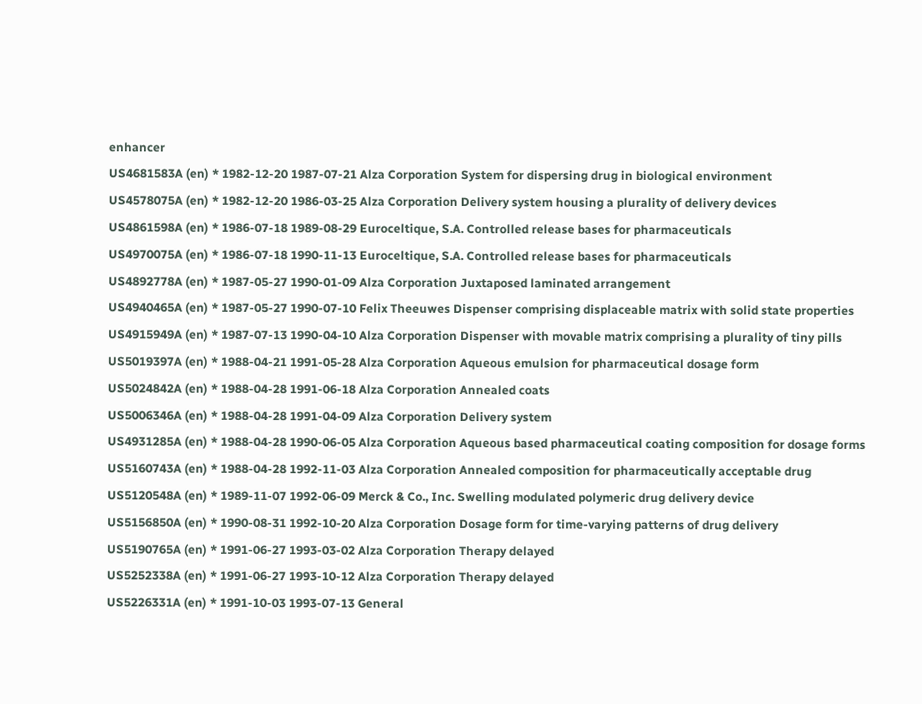enhancer
US4681583A (en) * 1982-12-20 1987-07-21 Alza Corporation System for dispersing drug in biological environment
US4578075A (en) * 1982-12-20 1986-03-25 Alza Corporation Delivery system housing a plurality of delivery devices
US4861598A (en) * 1986-07-18 1989-08-29 Euroceltique, S.A. Controlled release bases for pharmaceuticals
US4970075A (en) * 1986-07-18 1990-11-13 Euroceltique, S.A. Controlled release bases for pharmaceuticals
US4892778A (en) * 1987-05-27 1990-01-09 Alza Corporation Juxtaposed laminated arrangement
US4940465A (en) * 1987-05-27 1990-07-10 Felix Theeuwes Dispenser comprising displaceable matrix with solid state properties
US4915949A (en) * 1987-07-13 1990-04-10 Alza Corporation Dispenser with movable matrix comprising a plurality of tiny pills
US5019397A (en) * 1988-04-21 1991-05-28 Alza Corporation Aqueous emulsion for pharmaceutical dosage form
US5024842A (en) * 1988-04-28 1991-06-18 Alza Corporation Annealed coats
US5006346A (en) * 1988-04-28 1991-04-09 Alza Corporation Delivery system
US4931285A (en) * 1988-04-28 1990-06-05 Alza Corporation Aqueous based pharmaceutical coating composition for dosage forms
US5160743A (en) * 1988-04-28 1992-11-03 Alza Corporation Annealed composition for pharmaceutically acceptable drug
US5120548A (en) * 1989-11-07 1992-06-09 Merck & Co., Inc. Swelling modulated polymeric drug delivery device
US5156850A (en) * 1990-08-31 1992-10-20 Alza Corporation Dosage form for time-varying patterns of drug delivery
US5190765A (en) * 1991-06-27 1993-03-02 Alza Corporation Therapy delayed
US5252338A (en) * 1991-06-27 1993-10-12 Alza Corporation Therapy delayed
US5226331A (en) * 1991-10-03 1993-07-13 General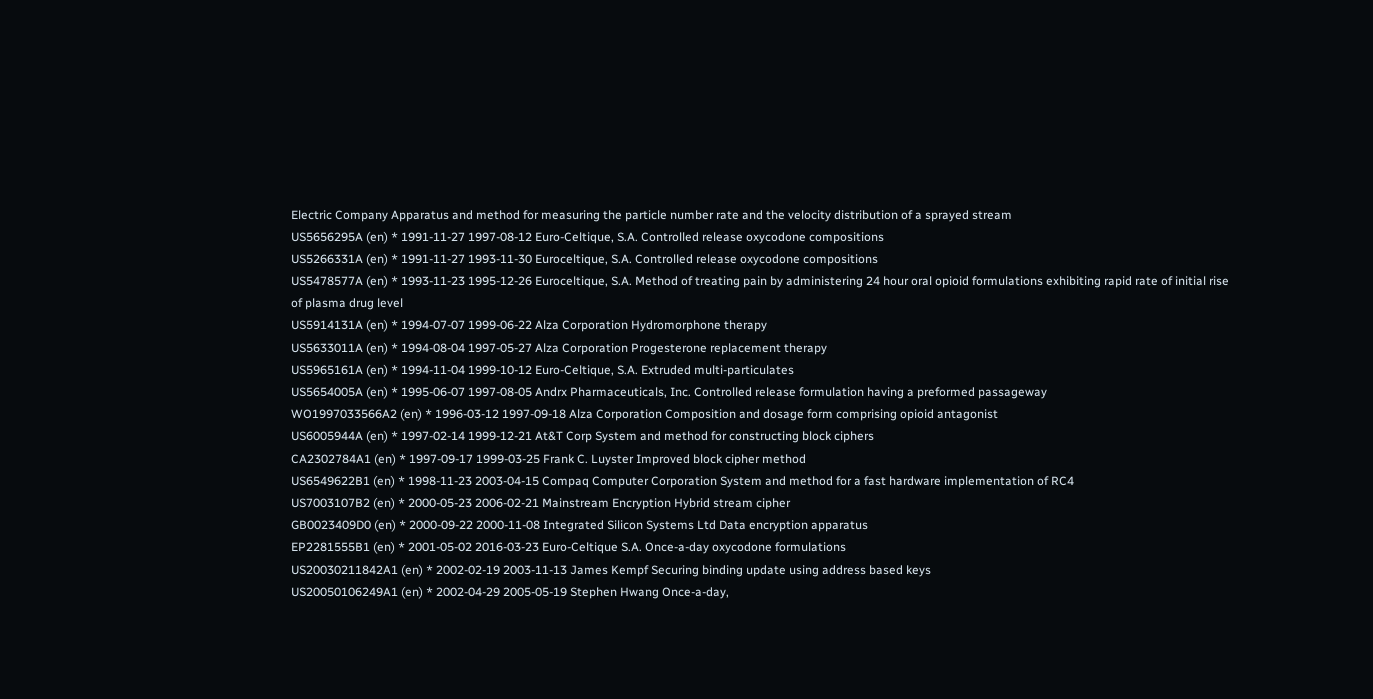Electric Company Apparatus and method for measuring the particle number rate and the velocity distribution of a sprayed stream
US5656295A (en) * 1991-11-27 1997-08-12 Euro-Celtique, S.A. Controlled release oxycodone compositions
US5266331A (en) * 1991-11-27 1993-11-30 Euroceltique, S.A. Controlled release oxycodone compositions
US5478577A (en) * 1993-11-23 1995-12-26 Euroceltique, S.A. Method of treating pain by administering 24 hour oral opioid formulations exhibiting rapid rate of initial rise of plasma drug level
US5914131A (en) * 1994-07-07 1999-06-22 Alza Corporation Hydromorphone therapy
US5633011A (en) * 1994-08-04 1997-05-27 Alza Corporation Progesterone replacement therapy
US5965161A (en) * 1994-11-04 1999-10-12 Euro-Celtique, S.A. Extruded multi-particulates
US5654005A (en) * 1995-06-07 1997-08-05 Andrx Pharmaceuticals, Inc. Controlled release formulation having a preformed passageway
WO1997033566A2 (en) * 1996-03-12 1997-09-18 Alza Corporation Composition and dosage form comprising opioid antagonist
US6005944A (en) * 1997-02-14 1999-12-21 At&T Corp System and method for constructing block ciphers
CA2302784A1 (en) * 1997-09-17 1999-03-25 Frank C. Luyster Improved block cipher method
US6549622B1 (en) * 1998-11-23 2003-04-15 Compaq Computer Corporation System and method for a fast hardware implementation of RC4
US7003107B2 (en) * 2000-05-23 2006-02-21 Mainstream Encryption Hybrid stream cipher
GB0023409D0 (en) * 2000-09-22 2000-11-08 Integrated Silicon Systems Ltd Data encryption apparatus
EP2281555B1 (en) * 2001-05-02 2016-03-23 Euro-Celtique S.A. Once-a-day oxycodone formulations
US20030211842A1 (en) * 2002-02-19 2003-11-13 James Kempf Securing binding update using address based keys
US20050106249A1 (en) * 2002-04-29 2005-05-19 Stephen Hwang Once-a-day,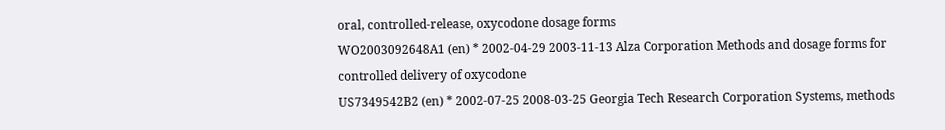oral, controlled-release, oxycodone dosage forms
WO2003092648A1 (en) * 2002-04-29 2003-11-13 Alza Corporation Methods and dosage forms for controlled delivery of oxycodone
US7349542B2 (en) * 2002-07-25 2008-03-25 Georgia Tech Research Corporation Systems, methods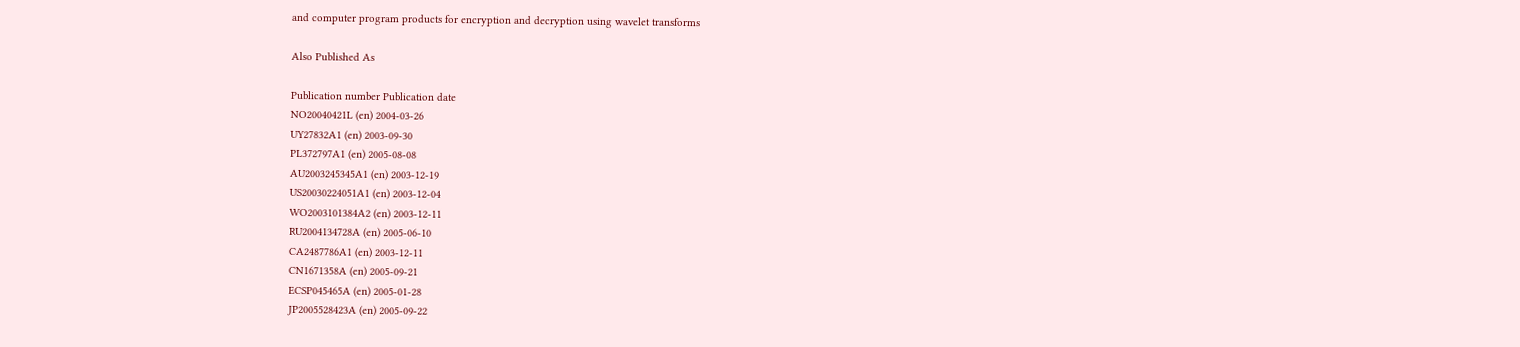and computer program products for encryption and decryption using wavelet transforms

Also Published As

Publication number Publication date
NO20040421L (en) 2004-03-26
UY27832A1 (en) 2003-09-30
PL372797A1 (en) 2005-08-08
AU2003245345A1 (en) 2003-12-19
US20030224051A1 (en) 2003-12-04
WO2003101384A2 (en) 2003-12-11
RU2004134728A (en) 2005-06-10
CA2487786A1 (en) 2003-12-11
CN1671358A (en) 2005-09-21
ECSP045465A (en) 2005-01-28
JP2005528423A (en) 2005-09-22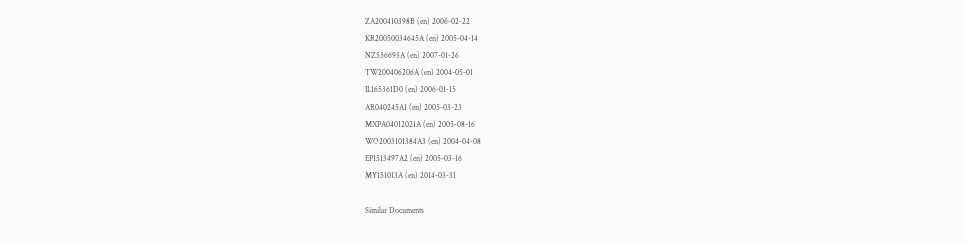ZA200410398B (en) 2006-02-22
KR20050034645A (en) 2005-04-14
NZ536693A (en) 2007-01-26
TW200406206A (en) 2004-05-01
IL165361D0 (en) 2006-01-15
AR040245A1 (en) 2005-03-23
MXPA04012021A (en) 2005-08-16
WO2003101384A3 (en) 2004-04-08
EP1513497A2 (en) 2005-03-16
MY151013A (en) 2014-03-31

Similar Documents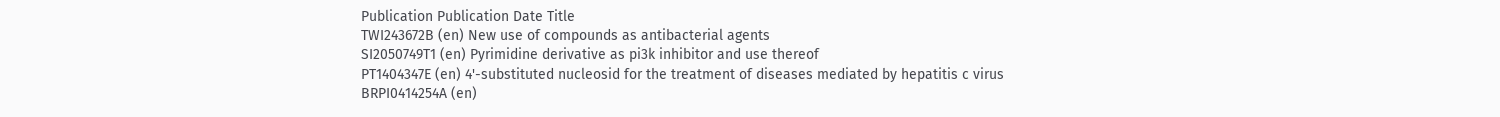Publication Publication Date Title
TWI243672B (en) New use of compounds as antibacterial agents
SI2050749T1 (en) Pyrimidine derivative as pi3k inhibitor and use thereof
PT1404347E (en) 4'-substituted nucleosid for the treatment of diseases mediated by hepatitis c virus
BRPI0414254A (en)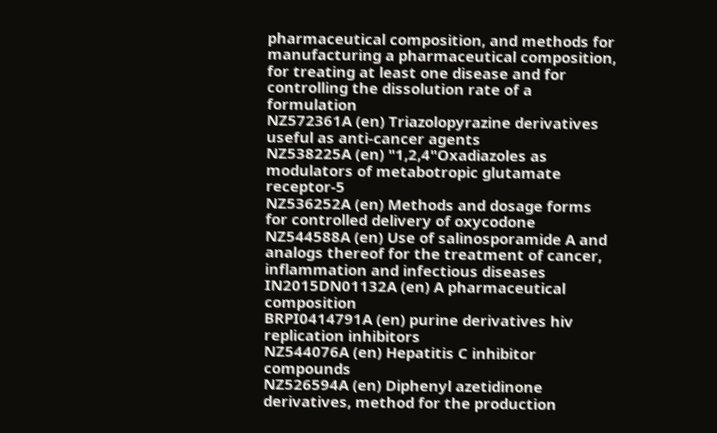pharmaceutical composition, and methods for manufacturing a pharmaceutical composition, for treating at least one disease and for controlling the dissolution rate of a formulation
NZ572361A (en) Triazolopyrazine derivatives useful as anti-cancer agents
NZ538225A (en) "1,2,4"Oxadiazoles as modulators of metabotropic glutamate receptor-5
NZ536252A (en) Methods and dosage forms for controlled delivery of oxycodone
NZ544588A (en) Use of salinosporamide A and analogs thereof for the treatment of cancer, inflammation and infectious diseases
IN2015DN01132A (en) A pharmaceutical composition
BRPI0414791A (en) purine derivatives hiv replication inhibitors
NZ544076A (en) Hepatitis C inhibitor compounds
NZ526594A (en) Diphenyl azetidinone derivatives, method for the production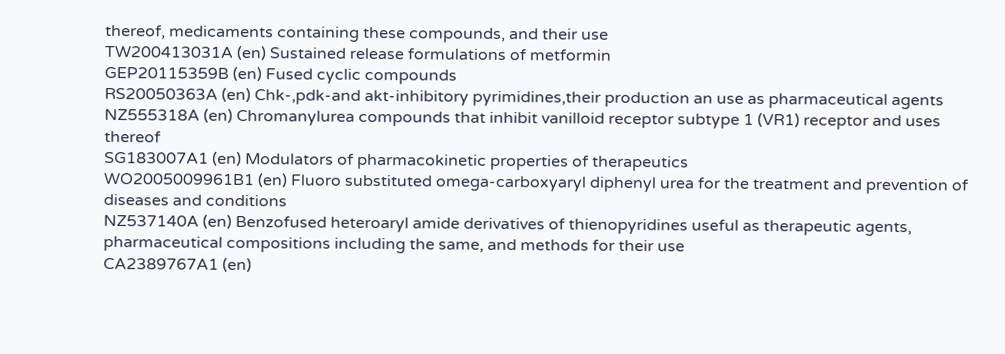thereof, medicaments containing these compounds, and their use
TW200413031A (en) Sustained release formulations of metformin
GEP20115359B (en) Fused cyclic compounds
RS20050363A (en) Chk-,pdk-and akt-inhibitory pyrimidines,their production an use as pharmaceutical agents
NZ555318A (en) Chromanylurea compounds that inhibit vanilloid receptor subtype 1 (VR1) receptor and uses thereof
SG183007A1 (en) Modulators of pharmacokinetic properties of therapeutics
WO2005009961B1 (en) Fluoro substituted omega-carboxyaryl diphenyl urea for the treatment and prevention of diseases and conditions
NZ537140A (en) Benzofused heteroaryl amide derivatives of thienopyridines useful as therapeutic agents, pharmaceutical compositions including the same, and methods for their use
CA2389767A1 (en)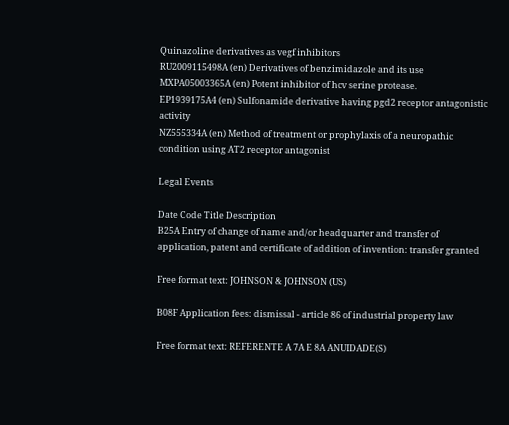Quinazoline derivatives as vegf inhibitors
RU2009115498A (en) Derivatives of benzimidazole and its use
MXPA05003365A (en) Potent inhibitor of hcv serine protease.
EP1939175A4 (en) Sulfonamide derivative having pgd2 receptor antagonistic activity
NZ555334A (en) Method of treatment or prophylaxis of a neuropathic condition using AT2 receptor antagonist

Legal Events

Date Code Title Description
B25A Entry of change of name and/or headquarter and transfer of application, patent and certificate of addition of invention: transfer granted

Free format text: JOHNSON & JOHNSON (US)

B08F Application fees: dismissal - article 86 of industrial property law

Free format text: REFERENTE A 7A E 8A ANUIDADE(S)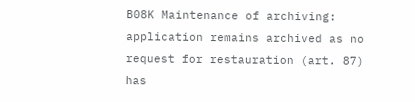B08K Maintenance of archiving: application remains archived as no request for restauration (art. 87) has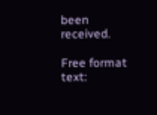been received.

Free format text: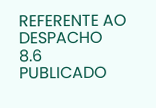REFERENTE AO DESPACHO 8.6 PUBLICADO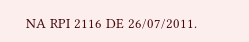NA RPI 2116 DE 26/07/2011.